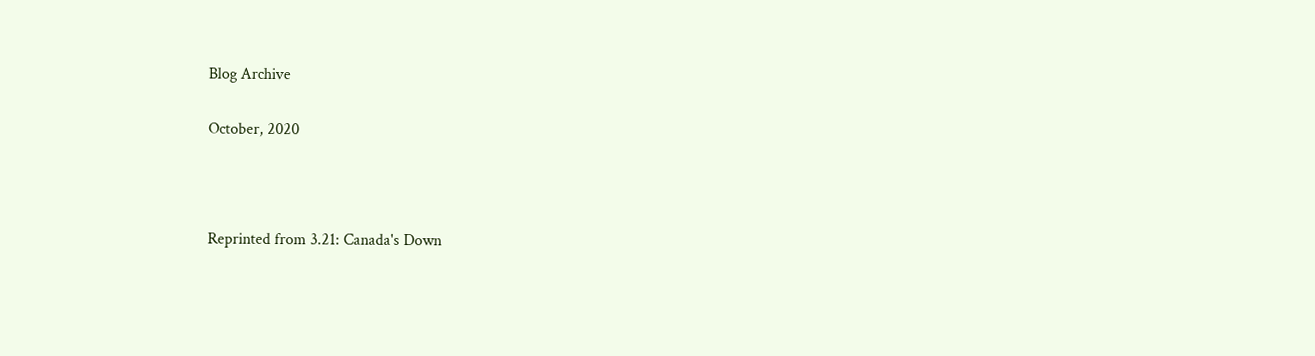Blog Archive

October, 2020



Reprinted from 3.21: Canada's Down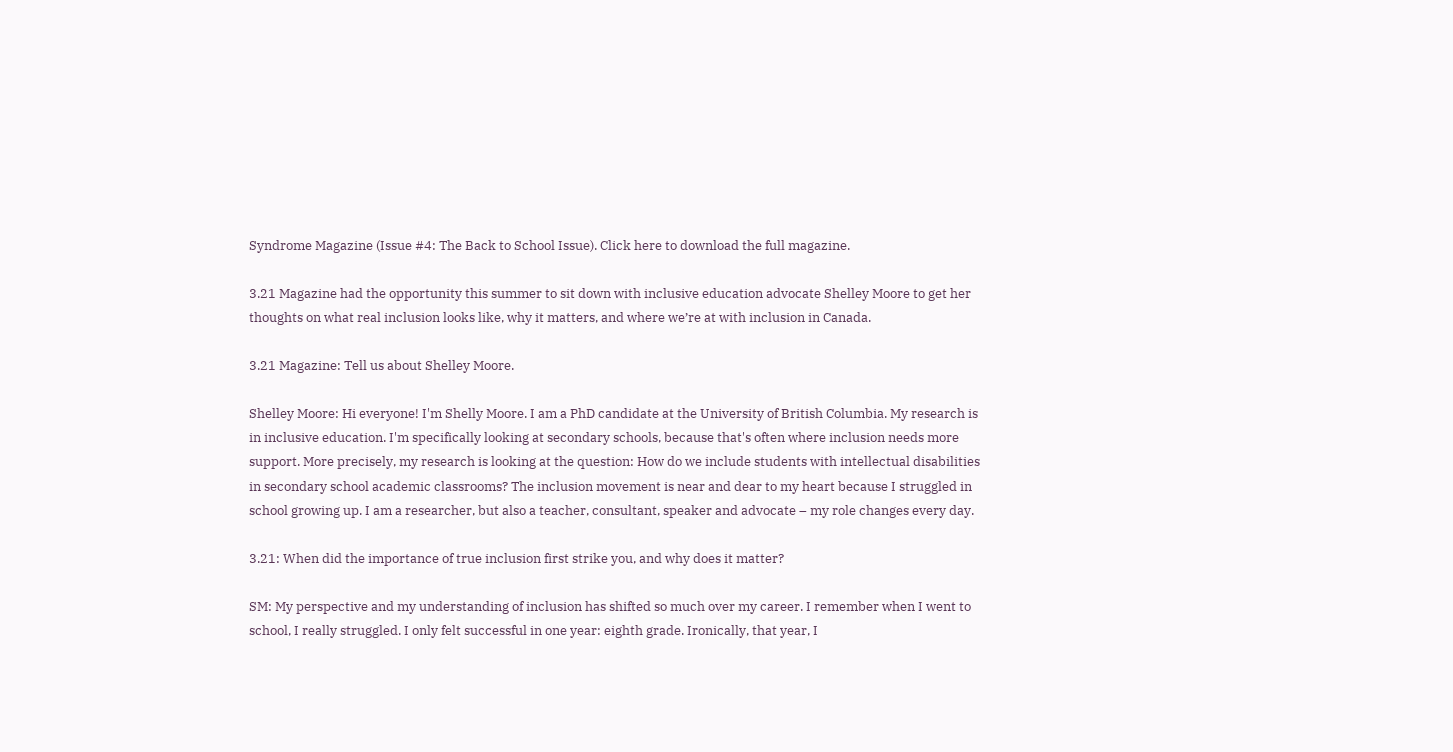Syndrome Magazine (Issue #4: The Back to School Issue). Click here to download the full magazine.

3.21 Magazine had the opportunity this summer to sit down with inclusive education advocate Shelley Moore to get her thoughts on what real inclusion looks like, why it matters, and where we’re at with inclusion in Canada.

3.21 Magazine: Tell us about Shelley Moore.

Shelley Moore: Hi everyone! I'm Shelly Moore. I am a PhD candidate at the University of British Columbia. My research is in inclusive education. I'm specifically looking at secondary schools, because that's often where inclusion needs more support. More precisely, my research is looking at the question: How do we include students with intellectual disabilities in secondary school academic classrooms? The inclusion movement is near and dear to my heart because I struggled in school growing up. I am a researcher, but also a teacher, consultant, speaker and advocate – my role changes every day.

3.21: When did the importance of true inclusion first strike you, and why does it matter?

SM: My perspective and my understanding of inclusion has shifted so much over my career. I remember when I went to school, I really struggled. I only felt successful in one year: eighth grade. Ironically, that year, I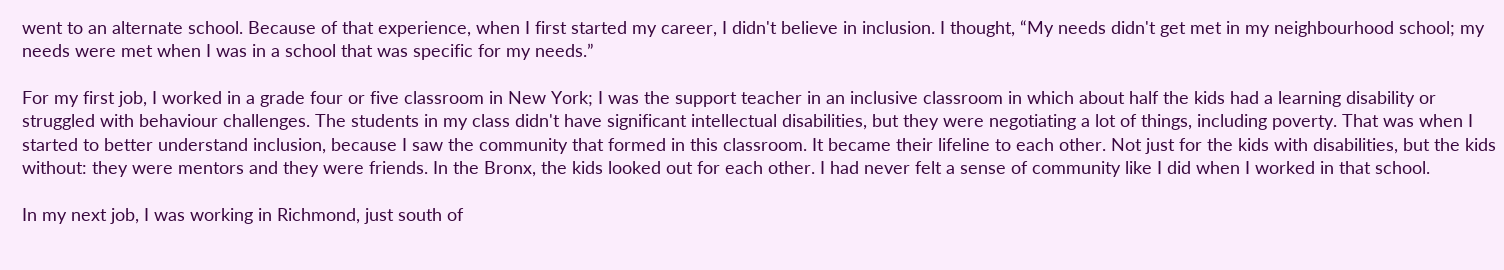went to an alternate school. Because of that experience, when I first started my career, I didn't believe in inclusion. I thought, “My needs didn't get met in my neighbourhood school; my needs were met when I was in a school that was specific for my needs.”

For my first job, I worked in a grade four or five classroom in New York; I was the support teacher in an inclusive classroom in which about half the kids had a learning disability or struggled with behaviour challenges. The students in my class didn't have significant intellectual disabilities, but they were negotiating a lot of things, including poverty. That was when I started to better understand inclusion, because I saw the community that formed in this classroom. It became their lifeline to each other. Not just for the kids with disabilities, but the kids without: they were mentors and they were friends. In the Bronx, the kids looked out for each other. I had never felt a sense of community like I did when I worked in that school.

In my next job, I was working in Richmond, just south of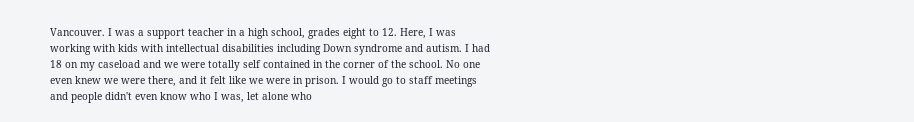Vancouver. I was a support teacher in a high school, grades eight to 12. Here, I was working with kids with intellectual disabilities including Down syndrome and autism. I had 18 on my caseload and we were totally self contained in the corner of the school. No one even knew we were there, and it felt like we were in prison. I would go to staff meetings and people didn't even know who I was, let alone who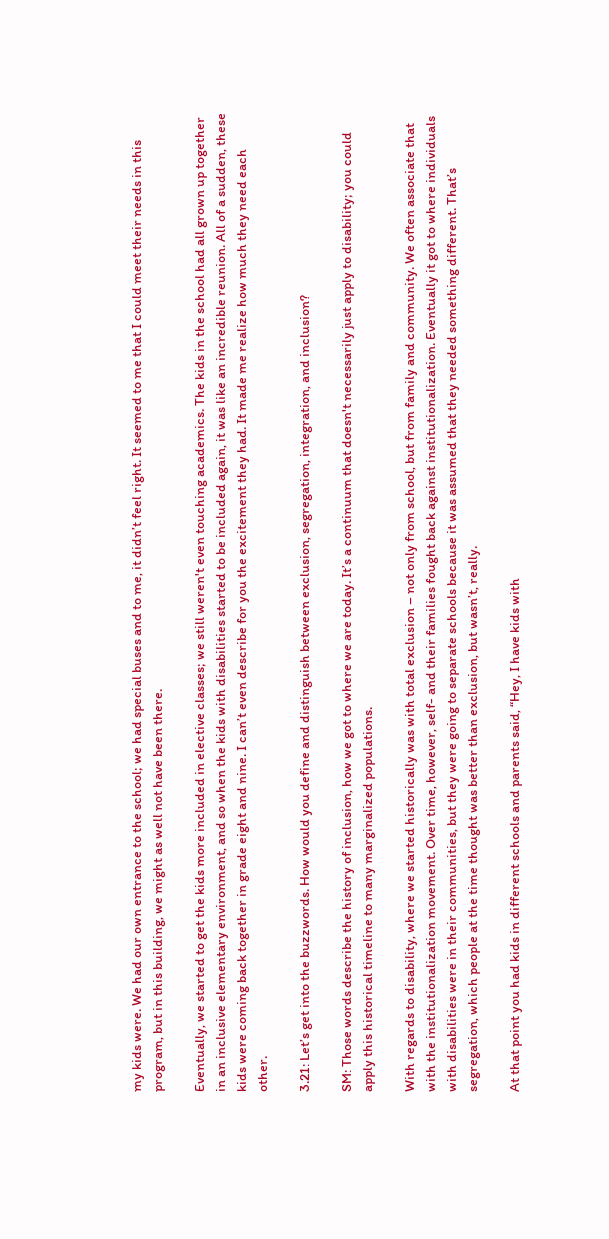my kids were. We had our own entrance to the school; we had special buses and to me, it didn’t feel right. It seemed to me that I could meet their needs in this program, but in this building, we might as well not have been there.

Eventually, we started to get the kids more included in elective classes; we still weren't even touching academics. The kids in the school had all grown up together in an inclusive elementary environment, and so when the kids with disabilities started to be included again, it was like an incredible reunion. All of a sudden, these kids were coming back together in grade eight and nine. I can’t even describe for you the excitement they had. It made me realize how much they need each other.

3.21: Let’s get into the buzzwords. How would you define and distinguish between exclusion, segregation, integration, and inclusion?

SM: Those words describe the history of inclusion, how we got to where we are today. It’s a continuum that doesn't necessarily just apply to disability; you could apply this historical timeline to many marginalized populations.

With regards to disability, where we started historically was with total exclusion – not only from school, but from family and community. We often associate that with the institutionalization movement. Over time, however, self- and their families fought back against institutionalization. Eventually it got to where individuals with disabilities were in their communities, but they were going to separate schools because it was assumed that they needed something different. That’s segregation, which people at the time thought was better than exclusion, but wasn’t, really.

At that point you had kids in different schools and parents said, “Hey, I have kids with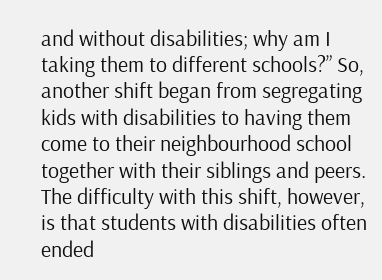and without disabilities; why am I taking them to different schools?” So, another shift began from segregating kids with disabilities to having them come to their neighbourhood school together with their siblings and peers. The difficulty with this shift, however, is that students with disabilities often ended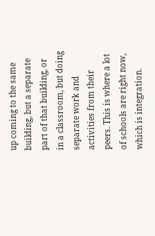up coming to the same building, but a separate part of that building, or in a classroom, but doing separate work and activities from their peers. This is where a lot of schools are right now, which is integration.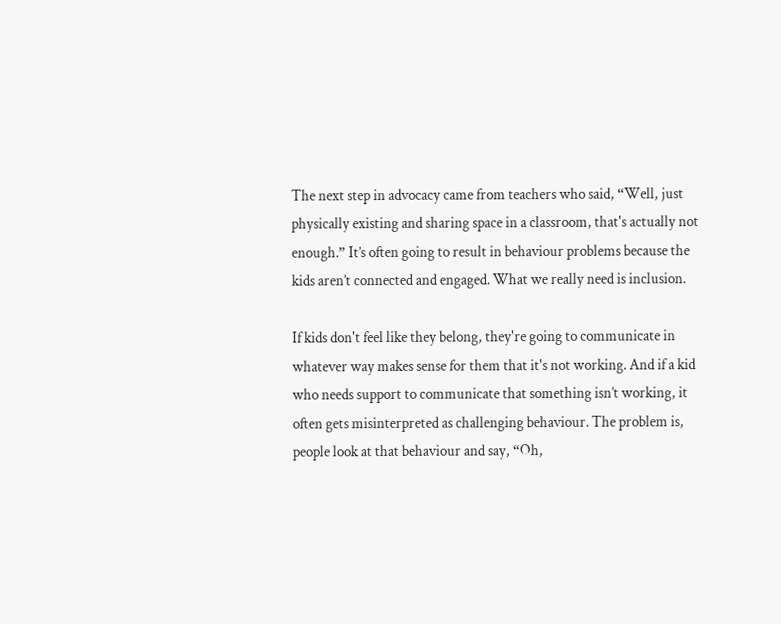The next step in advocacy came from teachers who said, “Well, just physically existing and sharing space in a classroom, that's actually not enough.” It’s often going to result in behaviour problems because the kids aren’t connected and engaged. What we really need is inclusion.

If kids don't feel like they belong, they're going to communicate in whatever way makes sense for them that it's not working. And if a kid who needs support to communicate that something isn’t working, it often gets misinterpreted as challenging behaviour. The problem is, people look at that behaviour and say, “Oh,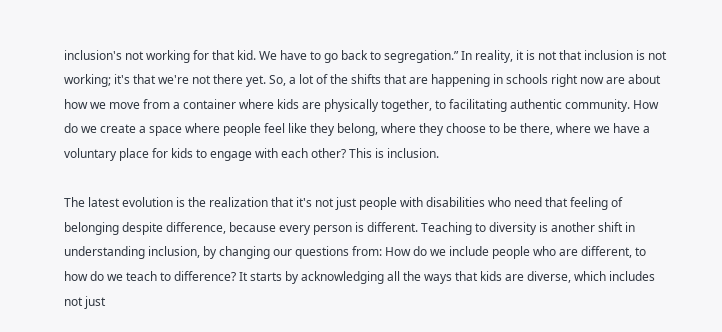inclusion's not working for that kid. We have to go back to segregation.” In reality, it is not that inclusion is not working; it's that we're not there yet. So, a lot of the shifts that are happening in schools right now are about how we move from a container where kids are physically together, to facilitating authentic community. How do we create a space where people feel like they belong, where they choose to be there, where we have a voluntary place for kids to engage with each other? This is inclusion.

The latest evolution is the realization that it's not just people with disabilities who need that feeling of belonging despite difference, because every person is different. Teaching to diversity is another shift in understanding inclusion, by changing our questions from: How do we include people who are different, to how do we teach to difference? It starts by acknowledging all the ways that kids are diverse, which includes not just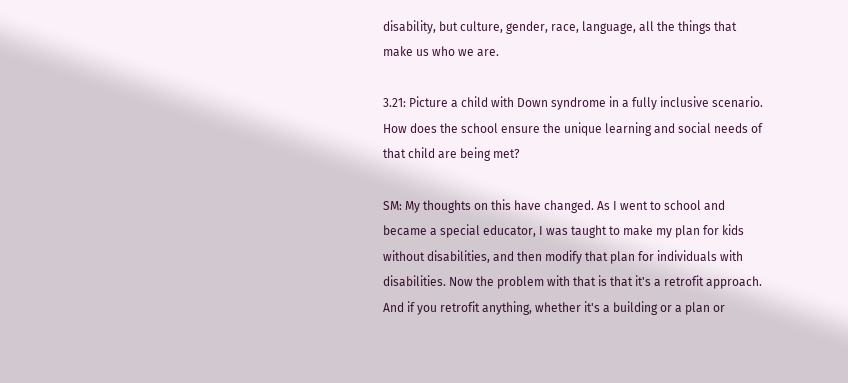disability, but culture, gender, race, language, all the things that make us who we are.

3.21: Picture a child with Down syndrome in a fully inclusive scenario. How does the school ensure the unique learning and social needs of that child are being met?

SM: My thoughts on this have changed. As I went to school and became a special educator, I was taught to make my plan for kids without disabilities, and then modify that plan for individuals with disabilities. Now the problem with that is that it's a retrofit approach. And if you retrofit anything, whether it's a building or a plan or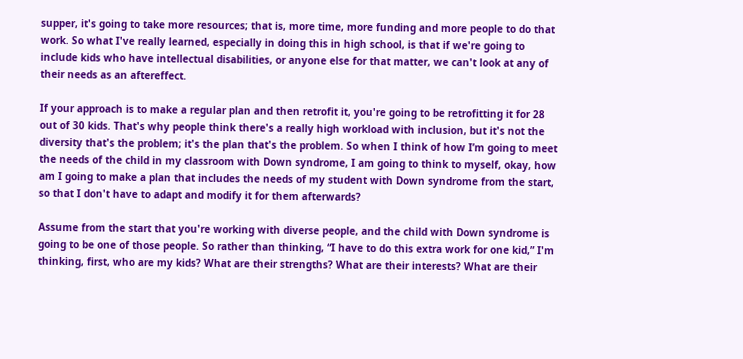supper, it's going to take more resources; that is, more time, more funding and more people to do that work. So what I've really learned, especially in doing this in high school, is that if we're going to include kids who have intellectual disabilities, or anyone else for that matter, we can't look at any of their needs as an aftereffect.

If your approach is to make a regular plan and then retrofit it, you're going to be retrofitting it for 28 out of 30 kids. That's why people think there's a really high workload with inclusion, but it's not the diversity that's the problem; it's the plan that's the problem. So when I think of how I’m going to meet the needs of the child in my classroom with Down syndrome, I am going to think to myself, okay, how am I going to make a plan that includes the needs of my student with Down syndrome from the start, so that I don't have to adapt and modify it for them afterwards?

Assume from the start that you're working with diverse people, and the child with Down syndrome is going to be one of those people. So rather than thinking, “I have to do this extra work for one kid,” I'm thinking, first, who are my kids? What are their strengths? What are their interests? What are their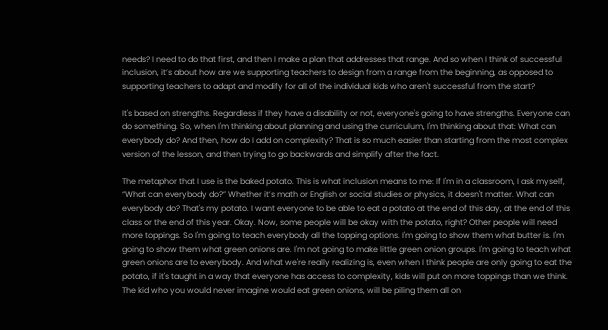needs? I need to do that first, and then I make a plan that addresses that range. And so when I think of successful inclusion, it’s about how are we supporting teachers to design from a range from the beginning, as opposed to supporting teachers to adapt and modify for all of the individual kids who aren't successful from the start?

It's based on strengths. Regardless if they have a disability or not, everyone's going to have strengths. Everyone can do something. So, when I'm thinking about planning and using the curriculum, I'm thinking about that: What can everybody do? And then, how do I add on complexity? That is so much easier than starting from the most complex version of the lesson, and then trying to go backwards and simplify after the fact.

The metaphor that I use is the baked potato. This is what inclusion means to me: If I'm in a classroom, I ask myself, “What can everybody do?” Whether it’s math or English or social studies or physics, it doesn't matter. What can everybody do? That's my potato. I want everyone to be able to eat a potato at the end of this day, at the end of this class or the end of this year. Okay. Now, some people will be okay with the potato, right? Other people will need more toppings. So I'm going to teach everybody all the topping options. I'm going to show them what butter is. I'm going to show them what green onions are. I'm not going to make little green onion groups. I'm going to teach what green onions are to everybody. And what we're really realizing is, even when I think people are only going to eat the potato, if it's taught in a way that everyone has access to complexity, kids will put on more toppings than we think. The kid who you would never imagine would eat green onions, will be piling them all on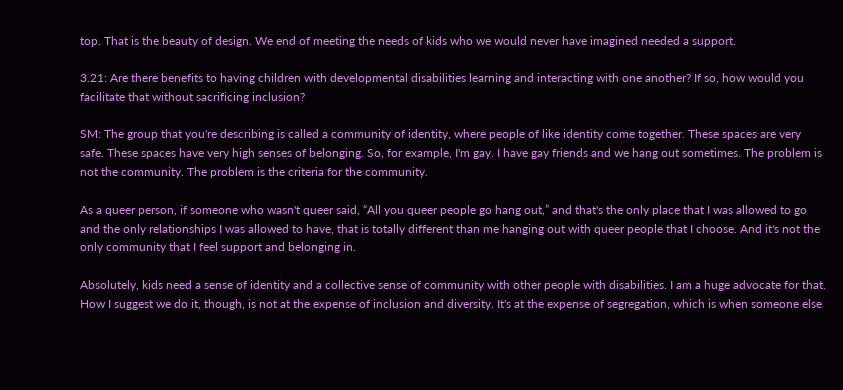top. That is the beauty of design. We end of meeting the needs of kids who we would never have imagined needed a support.

3.21: Are there benefits to having children with developmental disabilities learning and interacting with one another? If so, how would you facilitate that without sacrificing inclusion?

SM: The group that you're describing is called a community of identity, where people of like identity come together. These spaces are very safe. These spaces have very high senses of belonging. So, for example, I'm gay. I have gay friends and we hang out sometimes. The problem is not the community. The problem is the criteria for the community.

As a queer person, if someone who wasn't queer said, “All you queer people go hang out,” and that's the only place that I was allowed to go and the only relationships I was allowed to have, that is totally different than me hanging out with queer people that I choose. And it's not the only community that I feel support and belonging in.

Absolutely, kids need a sense of identity and a collective sense of community with other people with disabilities. I am a huge advocate for that. How I suggest we do it, though, is not at the expense of inclusion and diversity. It's at the expense of segregation, which is when someone else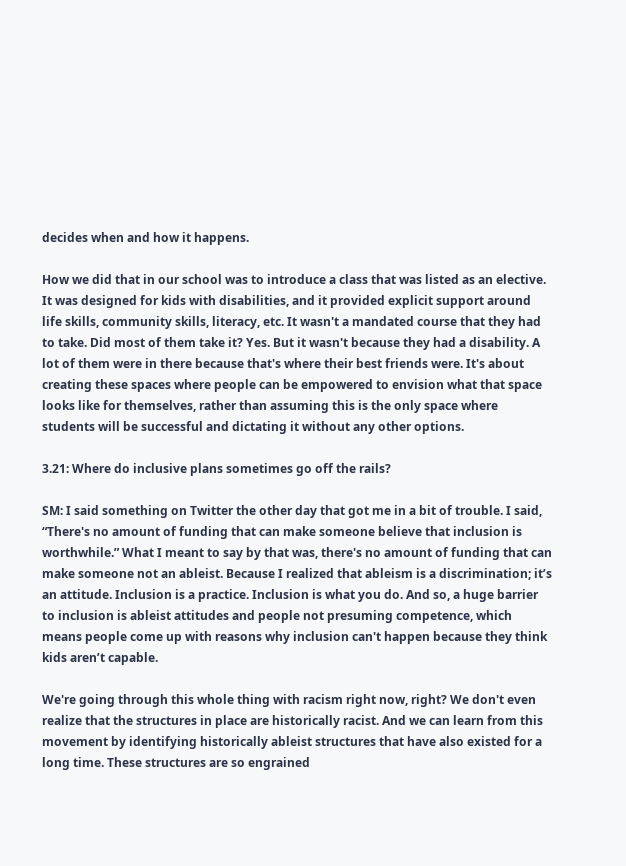decides when and how it happens.

How we did that in our school was to introduce a class that was listed as an elective. It was designed for kids with disabilities, and it provided explicit support around life skills, community skills, literacy, etc. It wasn't a mandated course that they had to take. Did most of them take it? Yes. But it wasn't because they had a disability. A lot of them were in there because that's where their best friends were. It's about creating these spaces where people can be empowered to envision what that space looks like for themselves, rather than assuming this is the only space where students will be successful and dictating it without any other options.

3.21: Where do inclusive plans sometimes go off the rails?

SM: I said something on Twitter the other day that got me in a bit of trouble. I said, “There's no amount of funding that can make someone believe that inclusion is worthwhile.” What I meant to say by that was, there's no amount of funding that can make someone not an ableist. Because I realized that ableism is a discrimination; it’s an attitude. Inclusion is a practice. Inclusion is what you do. And so, a huge barrier to inclusion is ableist attitudes and people not presuming competence, which means people come up with reasons why inclusion can't happen because they think kids aren’t capable.

We're going through this whole thing with racism right now, right? We don't even realize that the structures in place are historically racist. And we can learn from this movement by identifying historically ableist structures that have also existed for a long time. These structures are so engrained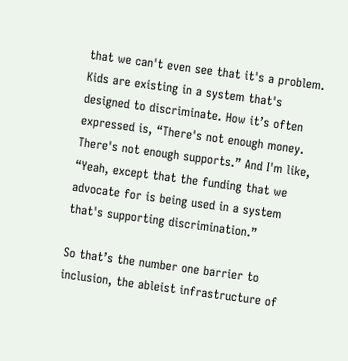that we can't even see that it's a problem. Kids are existing in a system that's designed to discriminate. How it’s often expressed is, “There's not enough money. There's not enough supports.” And I'm like, “Yeah, except that the funding that we advocate for is being used in a system that's supporting discrimination.”

So that’s the number one barrier to inclusion, the ableist infrastructure of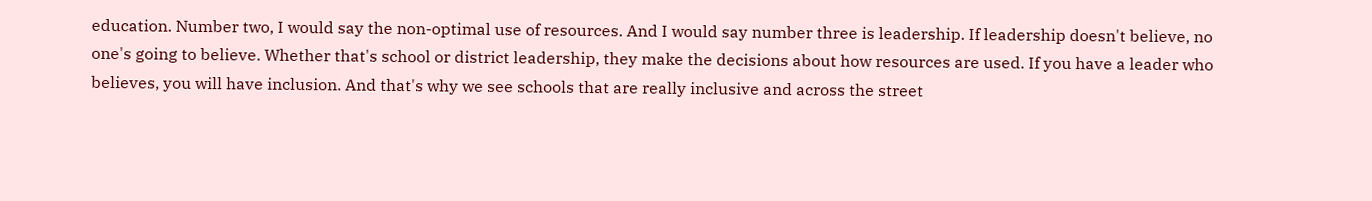education. Number two, I would say the non-optimal use of resources. And I would say number three is leadership. If leadership doesn't believe, no one's going to believe. Whether that's school or district leadership, they make the decisions about how resources are used. If you have a leader who believes, you will have inclusion. And that's why we see schools that are really inclusive and across the street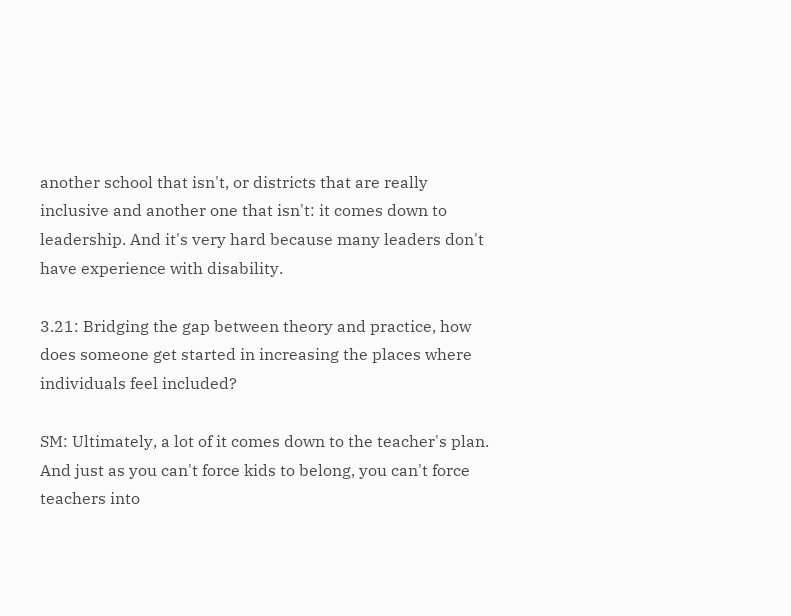another school that isn't, or districts that are really inclusive and another one that isn't: it comes down to leadership. And it's very hard because many leaders don't have experience with disability.

3.21: Bridging the gap between theory and practice, how does someone get started in increasing the places where individuals feel included?

SM: Ultimately, a lot of it comes down to the teacher's plan. And just as you can't force kids to belong, you can't force teachers into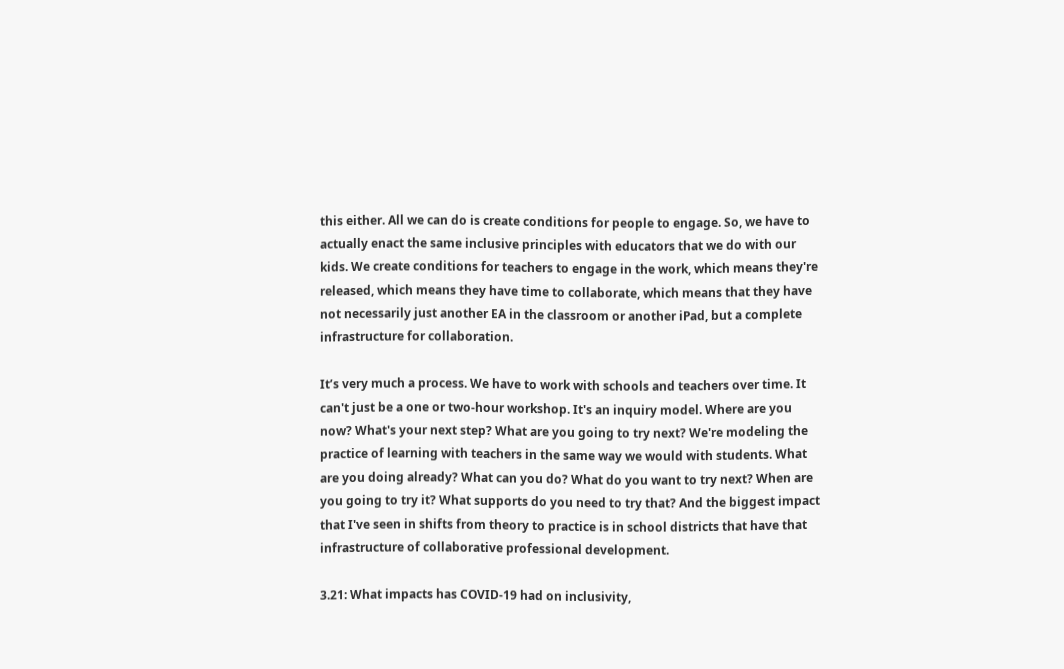this either. All we can do is create conditions for people to engage. So, we have to actually enact the same inclusive principles with educators that we do with our kids. We create conditions for teachers to engage in the work, which means they're released, which means they have time to collaborate, which means that they have not necessarily just another EA in the classroom or another iPad, but a complete infrastructure for collaboration.

It’s very much a process. We have to work with schools and teachers over time. It can't just be a one or two-hour workshop. It's an inquiry model. Where are you now? What's your next step? What are you going to try next? We're modeling the practice of learning with teachers in the same way we would with students. What are you doing already? What can you do? What do you want to try next? When are you going to try it? What supports do you need to try that? And the biggest impact that I've seen in shifts from theory to practice is in school districts that have that infrastructure of collaborative professional development.

3.21: What impacts has COVID-19 had on inclusivity,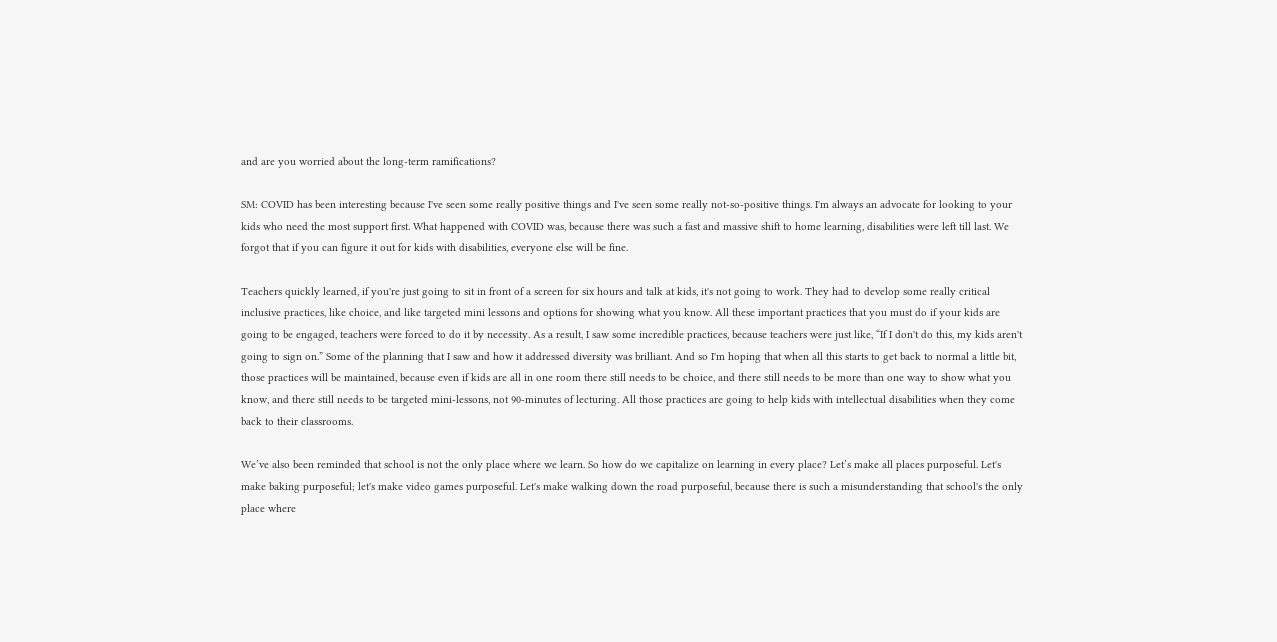and are you worried about the long-term ramifications?

SM: COVID has been interesting because I've seen some really positive things and I've seen some really not-so-positive things. I'm always an advocate for looking to your kids who need the most support first. What happened with COVID was, because there was such a fast and massive shift to home learning, disabilities were left till last. We forgot that if you can figure it out for kids with disabilities, everyone else will be fine.

Teachers quickly learned, if you're just going to sit in front of a screen for six hours and talk at kids, it's not going to work. They had to develop some really critical inclusive practices, like choice, and like targeted mini lessons and options for showing what you know. All these important practices that you must do if your kids are going to be engaged, teachers were forced to do it by necessity. As a result, I saw some incredible practices, because teachers were just like, “If I don't do this, my kids aren't going to sign on.” Some of the planning that I saw and how it addressed diversity was brilliant. And so I'm hoping that when all this starts to get back to normal a little bit, those practices will be maintained, because even if kids are all in one room there still needs to be choice, and there still needs to be more than one way to show what you know, and there still needs to be targeted mini-lessons, not 90-minutes of lecturing. All those practices are going to help kids with intellectual disabilities when they come back to their classrooms.

We’ve also been reminded that school is not the only place where we learn. So how do we capitalize on learning in every place? Let’s make all places purposeful. Let's make baking purposeful; let's make video games purposeful. Let's make walking down the road purposeful, because there is such a misunderstanding that school's the only place where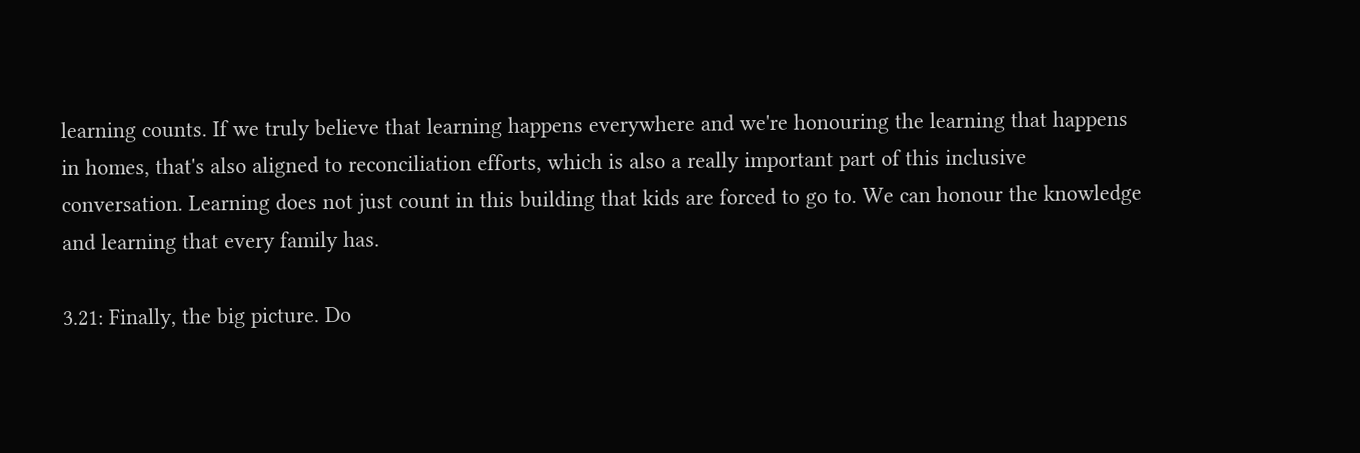learning counts. If we truly believe that learning happens everywhere and we're honouring the learning that happens in homes, that's also aligned to reconciliation efforts, which is also a really important part of this inclusive conversation. Learning does not just count in this building that kids are forced to go to. We can honour the knowledge and learning that every family has.

3.21: Finally, the big picture. Do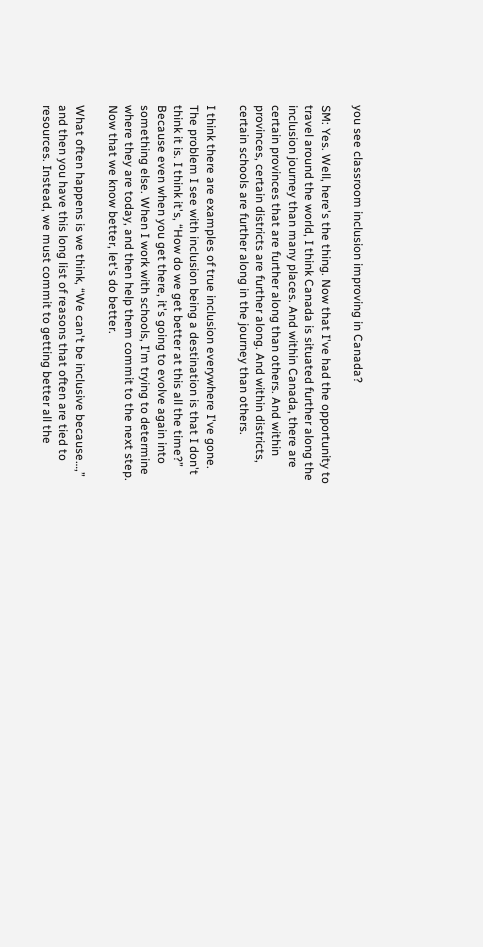you see classroom inclusion improving in Canada?

SM: Yes. Well, here's the thing. Now that I've had the opportunity to travel around the world, I think Canada is situated further along the inclusion journey than many places. And within Canada, there are certain provinces that are further along than others. And within provinces, certain districts are further along. And within districts, certain schools are further along in the journey than others.

I think there are examples of true inclusion everywhere I've gone. The problem I see with inclusion being a destination is that I don't think it is. I think it's, “How do we get better at this all the time?” Because even when you get there, it's going to evolve again into something else. When I work with schools, I'm trying to determine where they are today, and then help them commit to the next step. Now that we know better, let's do better.

What often happens is we think, “We can't be inclusive because…,” and then you have this long list of reasons that often are tied to resources. Instead, we must commit to getting better all the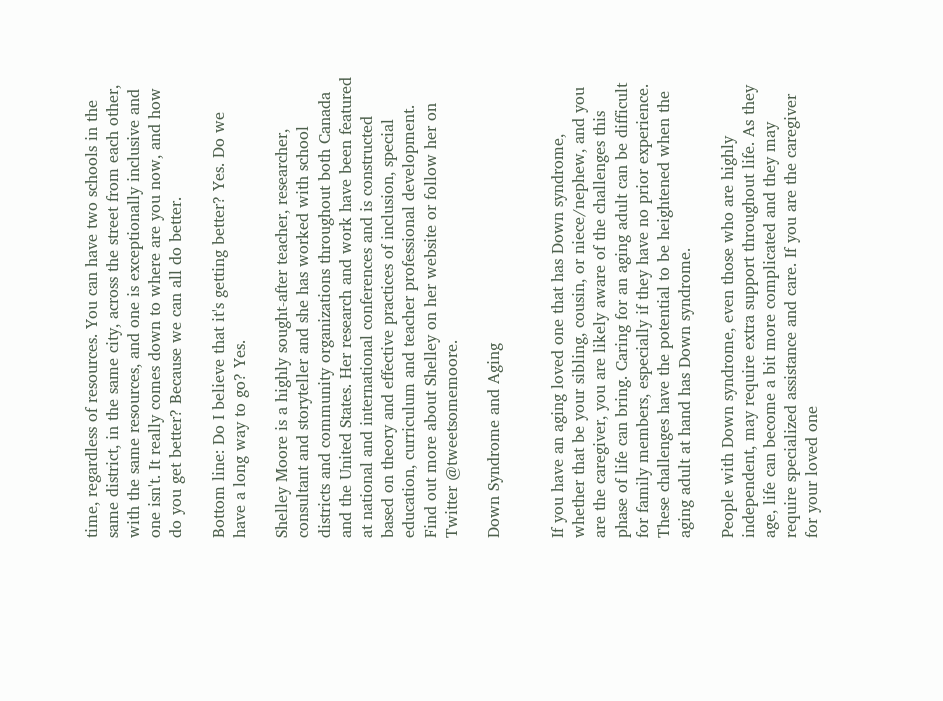time, regardless of resources. You can have two schools in the same district, in the same city, across the street from each other, with the same resources, and one is exceptionally inclusive and one isn't. It really comes down to where are you now, and how do you get better? Because we can all do better.

Bottom line: Do I believe that it's getting better? Yes. Do we have a long way to go? Yes.

Shelley Moore is a highly sought-after teacher, researcher, consultant and storyteller and she has worked with school districts and community organizations throughout both Canada and the United States. Her research and work have been featured at national and international conferences and is constructed based on theory and effective practices of inclusion, special education, curriculum and teacher professional development. Find out more about Shelley on her website or follow her on Twitter @tweetsomemoore.

Down Syndrome and Aging


If you have an aging loved one that has Down syndrome, whether that be your sibling, cousin, or niece/nephew, and you are the caregiver, you are likely aware of the challenges this phase of life can bring. Caring for an aging adult can be difficult for family members, especially if they have no prior experience. These challenges have the potential to be heightened when the aging adult at hand has Down syndrome.

People with Down syndrome, even those who are highly independent, may require extra support throughout life. As they age, life can become a bit more complicated and they may require specialized assistance and care. If you are the caregiver for your loved one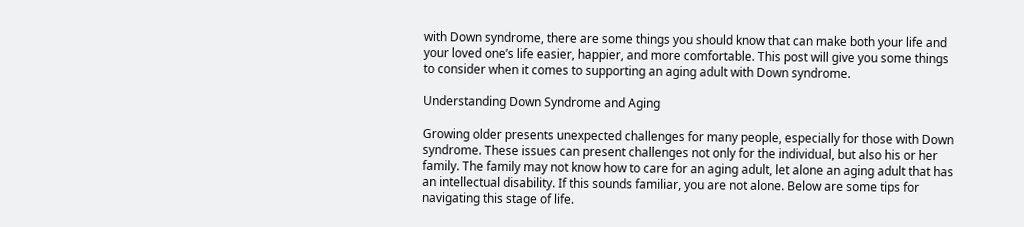with Down syndrome, there are some things you should know that can make both your life and your loved one’s life easier, happier, and more comfortable. This post will give you some things to consider when it comes to supporting an aging adult with Down syndrome.

Understanding Down Syndrome and Aging

Growing older presents unexpected challenges for many people, especially for those with Down syndrome. These issues can present challenges not only for the individual, but also his or her family. The family may not know how to care for an aging adult, let alone an aging adult that has an intellectual disability. If this sounds familiar, you are not alone. Below are some tips for navigating this stage of life.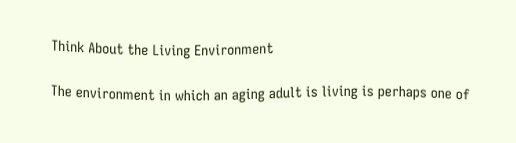Think About the Living Environment

The environment in which an aging adult is living is perhaps one of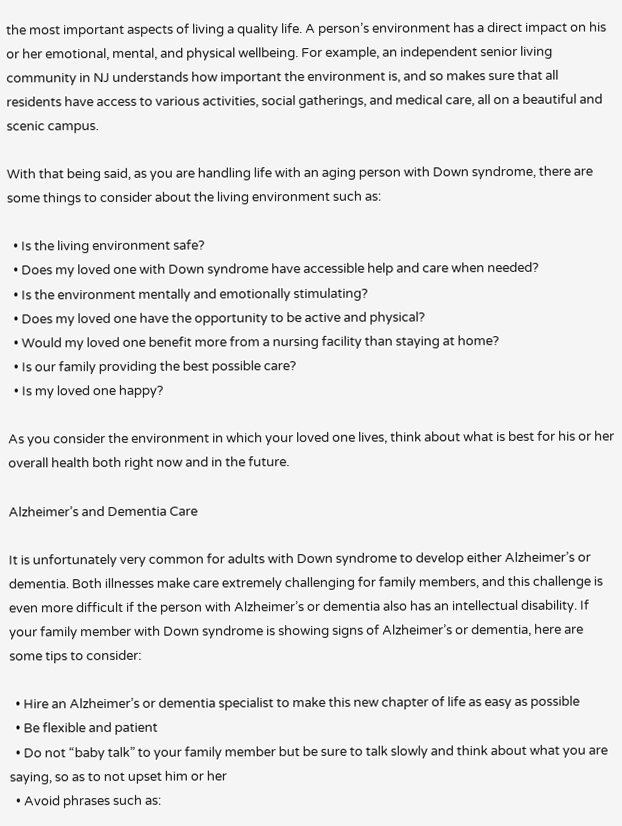the most important aspects of living a quality life. A person’s environment has a direct impact on his or her emotional, mental, and physical wellbeing. For example, an independent senior living community in NJ understands how important the environment is, and so makes sure that all residents have access to various activities, social gatherings, and medical care, all on a beautiful and scenic campus.

With that being said, as you are handling life with an aging person with Down syndrome, there are some things to consider about the living environment such as:

  • Is the living environment safe?
  • Does my loved one with Down syndrome have accessible help and care when needed?
  • Is the environment mentally and emotionally stimulating?
  • Does my loved one have the opportunity to be active and physical?
  • Would my loved one benefit more from a nursing facility than staying at home?
  • Is our family providing the best possible care?
  • Is my loved one happy?

As you consider the environment in which your loved one lives, think about what is best for his or her overall health both right now and in the future.

Alzheimer’s and Dementia Care

It is unfortunately very common for adults with Down syndrome to develop either Alzheimer’s or dementia. Both illnesses make care extremely challenging for family members, and this challenge is even more difficult if the person with Alzheimer’s or dementia also has an intellectual disability. If your family member with Down syndrome is showing signs of Alzheimer’s or dementia, here are some tips to consider:

  • Hire an Alzheimer’s or dementia specialist to make this new chapter of life as easy as possible
  • Be flexible and patient
  • Do not “baby talk” to your family member but be sure to talk slowly and think about what you are saying, so as to not upset him or her
  • Avoid phrases such as: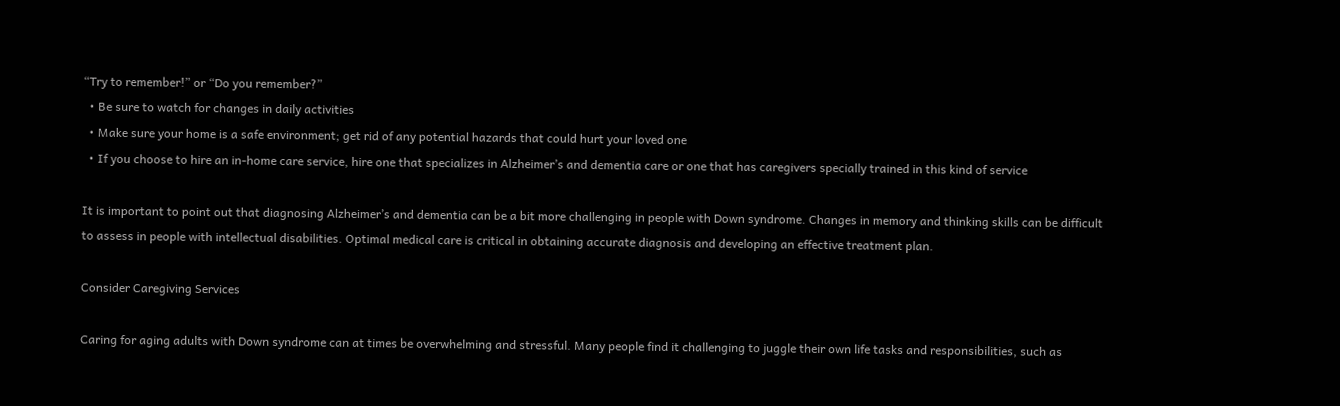“Try to remember!” or “Do you remember?”
  • Be sure to watch for changes in daily activities
  • Make sure your home is a safe environment; get rid of any potential hazards that could hurt your loved one
  • If you choose to hire an in-home care service, hire one that specializes in Alzheimer’s and dementia care or one that has caregivers specially trained in this kind of service

It is important to point out that diagnosing Alzheimer’s and dementia can be a bit more challenging in people with Down syndrome. Changes in memory and thinking skills can be difficult to assess in people with intellectual disabilities. Optimal medical care is critical in obtaining accurate diagnosis and developing an effective treatment plan.

Consider Caregiving Services

Caring for aging adults with Down syndrome can at times be overwhelming and stressful. Many people find it challenging to juggle their own life tasks and responsibilities, such as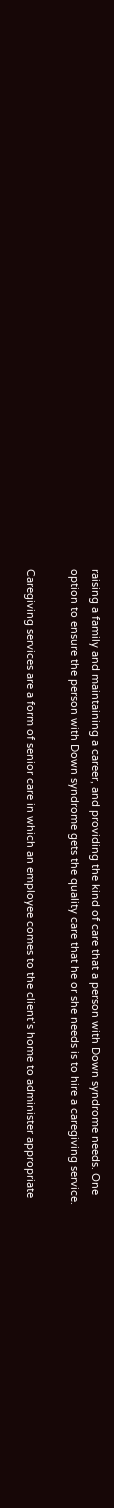raising a family and maintaining a career, and providing the kind of care that a person with Down syndrome needs. One option to ensure the person with Down syndrome gets the quality care that he or she needs is to hire a caregiving service.

Caregiving services are a form of senior care in which an employee comes to the client’s home to administer appropriate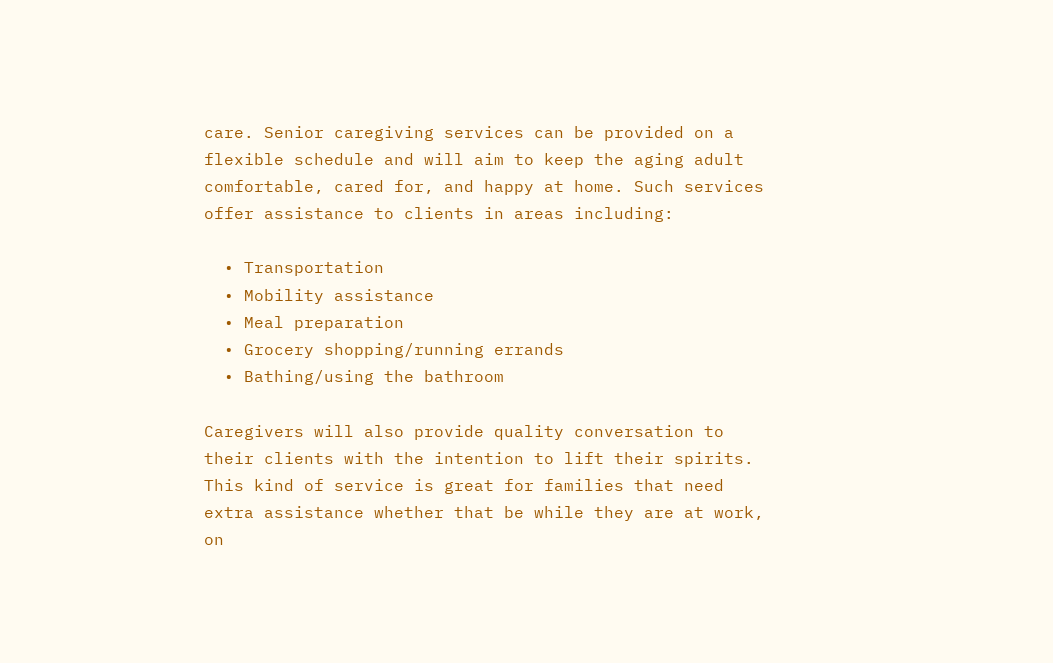care. Senior caregiving services can be provided on a flexible schedule and will aim to keep the aging adult comfortable, cared for, and happy at home. Such services offer assistance to clients in areas including:

  • Transportation
  • Mobility assistance
  • Meal preparation
  • Grocery shopping/running errands
  • Bathing/using the bathroom

Caregivers will also provide quality conversation to their clients with the intention to lift their spirits. This kind of service is great for families that need extra assistance whether that be while they are at work, on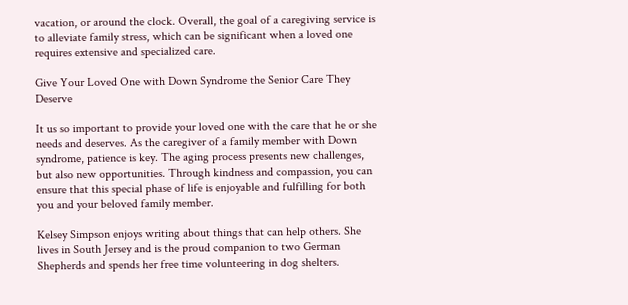vacation, or around the clock. Overall, the goal of a caregiving service is to alleviate family stress, which can be significant when a loved one requires extensive and specialized care.

Give Your Loved One with Down Syndrome the Senior Care They Deserve

It us so important to provide your loved one with the care that he or she needs and deserves. As the caregiver of a family member with Down syndrome, patience is key. The aging process presents new challenges, but also new opportunities. Through kindness and compassion, you can ensure that this special phase of life is enjoyable and fulfilling for both you and your beloved family member.

Kelsey Simpson enjoys writing about things that can help others. She lives in South Jersey and is the proud companion to two German Shepherds and spends her free time volunteering in dog shelters.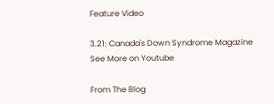Feature Video

3.21: Canada's Down Syndrome Magazine
See More on Youtube

From The Blog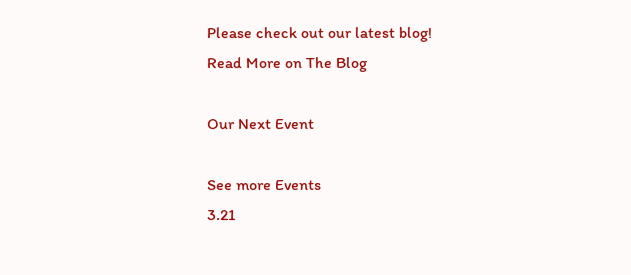Please check out our latest blog!
Read More on The Blog

Our Next Event

See more Events
3.21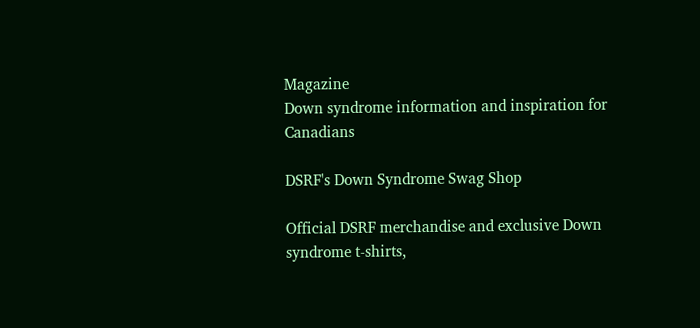Magazine
Down syndrome information and inspiration for Canadians

DSRF's Down Syndrome Swag Shop

Official DSRF merchandise and exclusive Down syndrome t-shirts,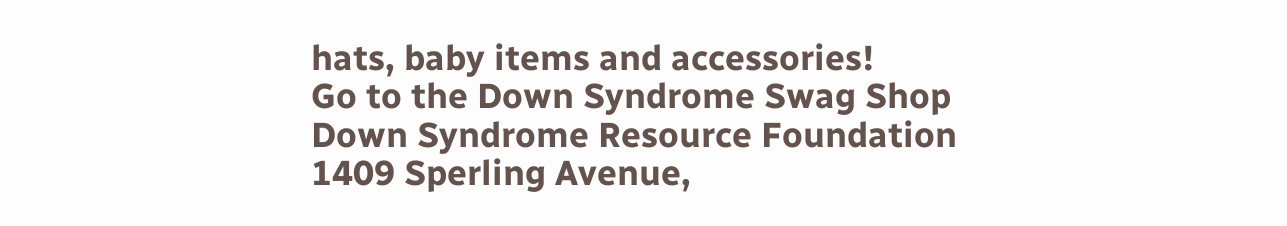hats, baby items and accessories!
Go to the Down Syndrome Swag Shop
Down Syndrome Resource Foundation
1409 Sperling Avenue,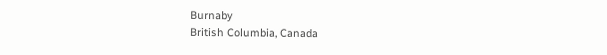Burnaby
British Columbia, Canada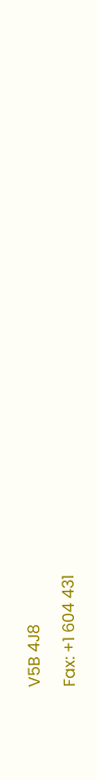V5B 4J8

Fax: +1 604 431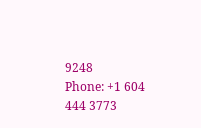9248
Phone: +1 604 444 3773